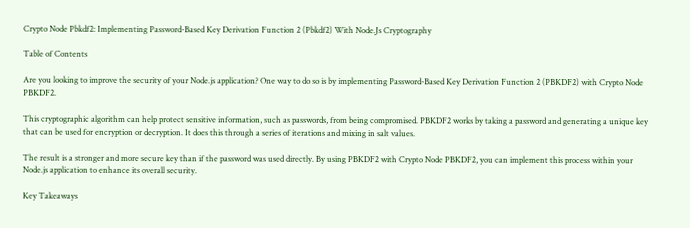Crypto Node Pbkdf2: Implementing Password-Based Key Derivation Function 2 (Pbkdf2) With Node.Js Cryptography

Table of Contents

Are you looking to improve the security of your Node.js application? One way to do so is by implementing Password-Based Key Derivation Function 2 (PBKDF2) with Crypto Node PBKDF2.

This cryptographic algorithm can help protect sensitive information, such as passwords, from being compromised. PBKDF2 works by taking a password and generating a unique key that can be used for encryption or decryption. It does this through a series of iterations and mixing in salt values.

The result is a stronger and more secure key than if the password was used directly. By using PBKDF2 with Crypto Node PBKDF2, you can implement this process within your Node.js application to enhance its overall security.

Key Takeaways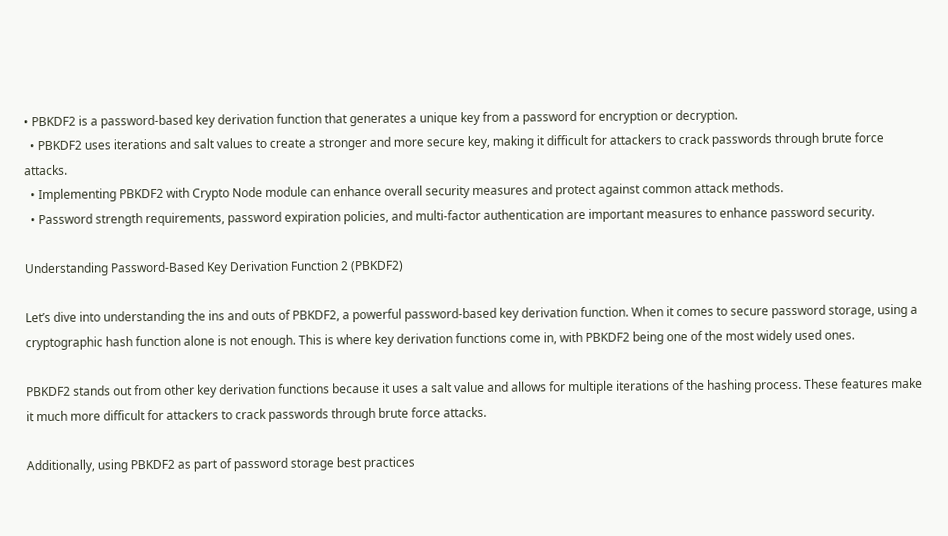• PBKDF2 is a password-based key derivation function that generates a unique key from a password for encryption or decryption.
  • PBKDF2 uses iterations and salt values to create a stronger and more secure key, making it difficult for attackers to crack passwords through brute force attacks.
  • Implementing PBKDF2 with Crypto Node module can enhance overall security measures and protect against common attack methods.
  • Password strength requirements, password expiration policies, and multi-factor authentication are important measures to enhance password security.

Understanding Password-Based Key Derivation Function 2 (PBKDF2)

Let’s dive into understanding the ins and outs of PBKDF2, a powerful password-based key derivation function. When it comes to secure password storage, using a cryptographic hash function alone is not enough. This is where key derivation functions come in, with PBKDF2 being one of the most widely used ones.

PBKDF2 stands out from other key derivation functions because it uses a salt value and allows for multiple iterations of the hashing process. These features make it much more difficult for attackers to crack passwords through brute force attacks.

Additionally, using PBKDF2 as part of password storage best practices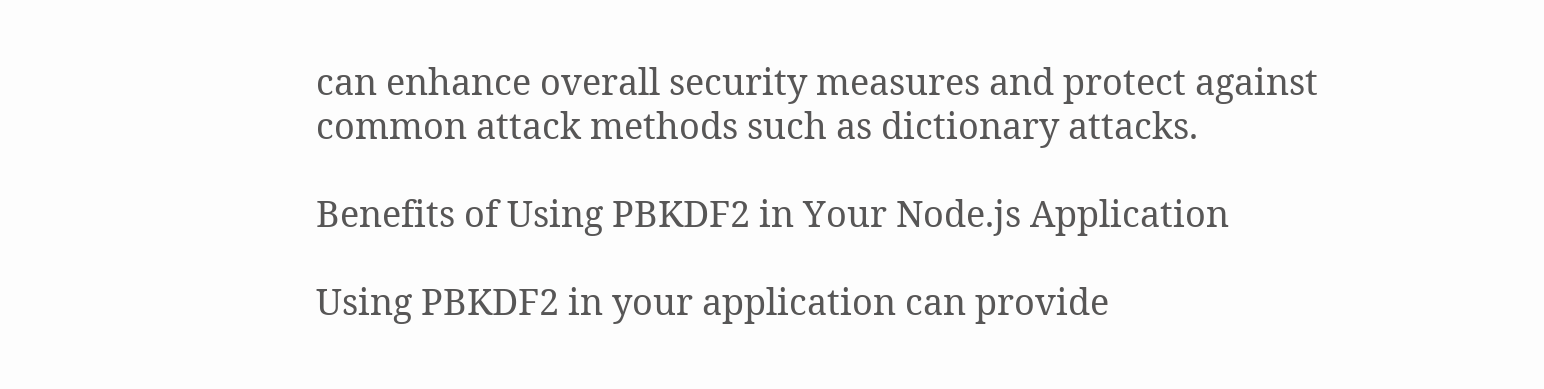can enhance overall security measures and protect against common attack methods such as dictionary attacks.

Benefits of Using PBKDF2 in Your Node.js Application

Using PBKDF2 in your application can provide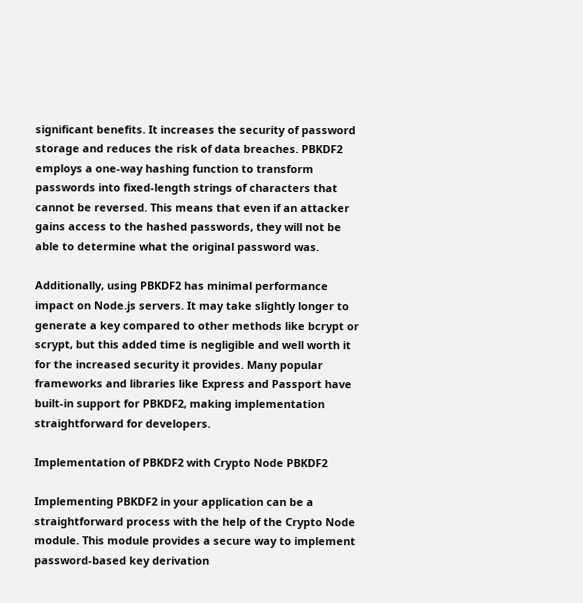significant benefits. It increases the security of password storage and reduces the risk of data breaches. PBKDF2 employs a one-way hashing function to transform passwords into fixed-length strings of characters that cannot be reversed. This means that even if an attacker gains access to the hashed passwords, they will not be able to determine what the original password was.

Additionally, using PBKDF2 has minimal performance impact on Node.js servers. It may take slightly longer to generate a key compared to other methods like bcrypt or scrypt, but this added time is negligible and well worth it for the increased security it provides. Many popular frameworks and libraries like Express and Passport have built-in support for PBKDF2, making implementation straightforward for developers.

Implementation of PBKDF2 with Crypto Node PBKDF2

Implementing PBKDF2 in your application can be a straightforward process with the help of the Crypto Node module. This module provides a secure way to implement password-based key derivation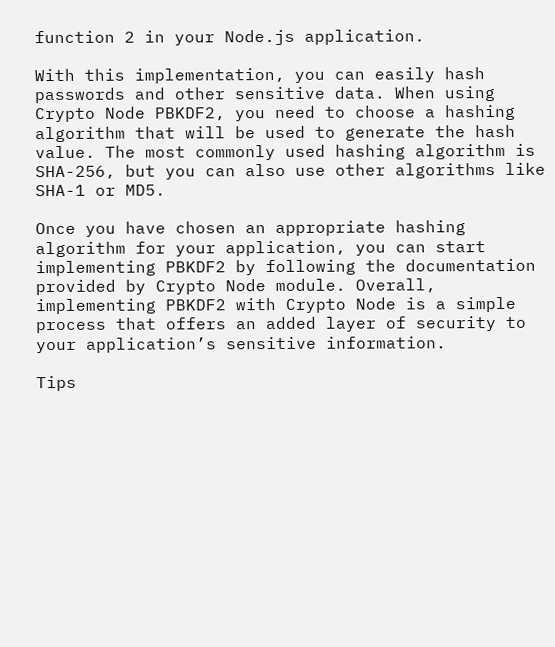function 2 in your Node.js application.

With this implementation, you can easily hash passwords and other sensitive data. When using Crypto Node PBKDF2, you need to choose a hashing algorithm that will be used to generate the hash value. The most commonly used hashing algorithm is SHA-256, but you can also use other algorithms like SHA-1 or MD5.

Once you have chosen an appropriate hashing algorithm for your application, you can start implementing PBKDF2 by following the documentation provided by Crypto Node module. Overall, implementing PBKDF2 with Crypto Node is a simple process that offers an added layer of security to your application’s sensitive information.

Tips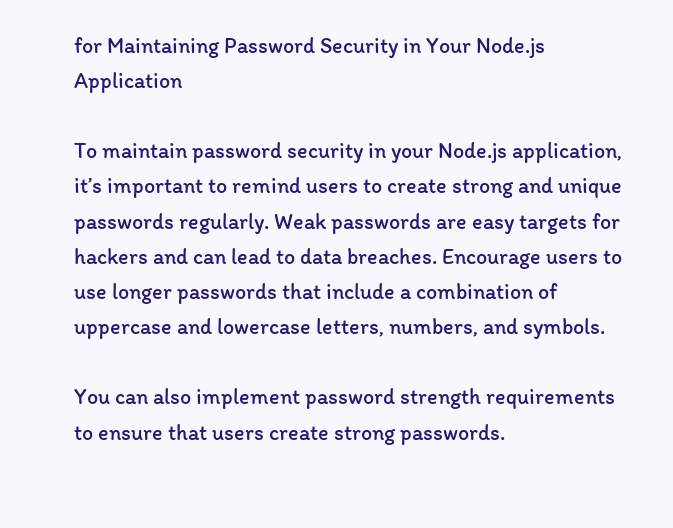for Maintaining Password Security in Your Node.js Application

To maintain password security in your Node.js application, it’s important to remind users to create strong and unique passwords regularly. Weak passwords are easy targets for hackers and can lead to data breaches. Encourage users to use longer passwords that include a combination of uppercase and lowercase letters, numbers, and symbols.

You can also implement password strength requirements to ensure that users create strong passwords.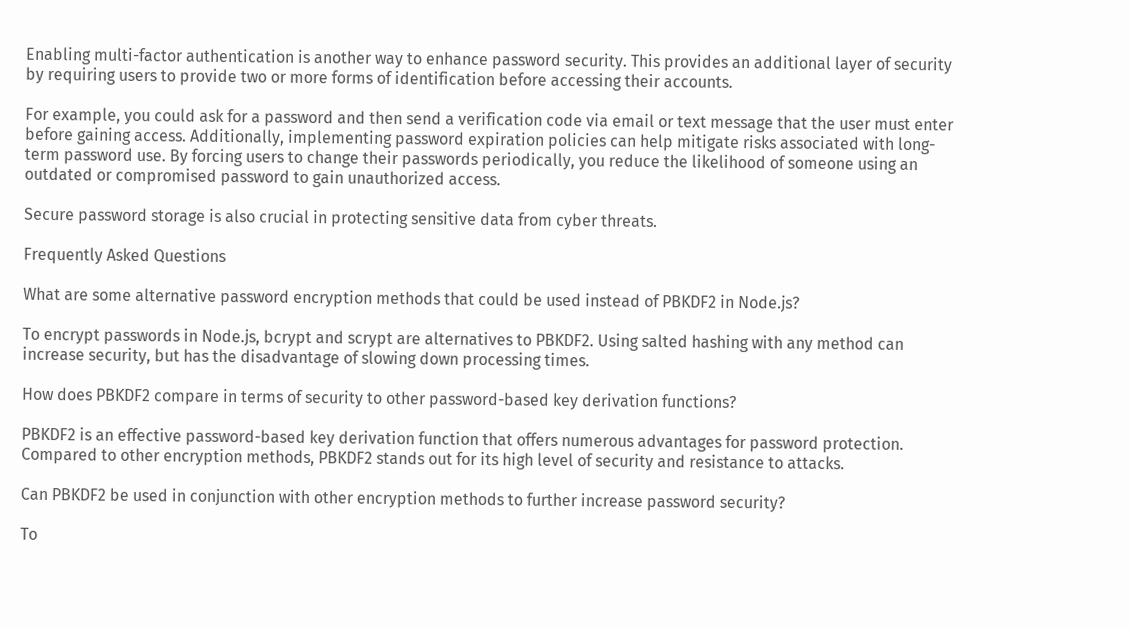Enabling multi-factor authentication is another way to enhance password security. This provides an additional layer of security by requiring users to provide two or more forms of identification before accessing their accounts.

For example, you could ask for a password and then send a verification code via email or text message that the user must enter before gaining access. Additionally, implementing password expiration policies can help mitigate risks associated with long-term password use. By forcing users to change their passwords periodically, you reduce the likelihood of someone using an outdated or compromised password to gain unauthorized access.

Secure password storage is also crucial in protecting sensitive data from cyber threats.

Frequently Asked Questions

What are some alternative password encryption methods that could be used instead of PBKDF2 in Node.js?

To encrypt passwords in Node.js, bcrypt and scrypt are alternatives to PBKDF2. Using salted hashing with any method can increase security, but has the disadvantage of slowing down processing times.

How does PBKDF2 compare in terms of security to other password-based key derivation functions?

PBKDF2 is an effective password-based key derivation function that offers numerous advantages for password protection. Compared to other encryption methods, PBKDF2 stands out for its high level of security and resistance to attacks.

Can PBKDF2 be used in conjunction with other encryption methods to further increase password security?

To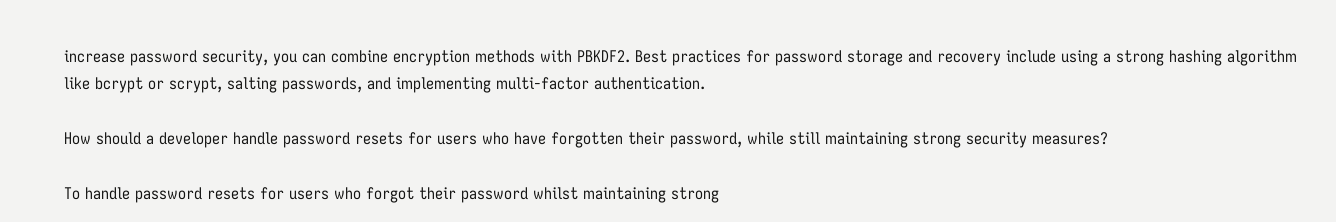increase password security, you can combine encryption methods with PBKDF2. Best practices for password storage and recovery include using a strong hashing algorithm like bcrypt or scrypt, salting passwords, and implementing multi-factor authentication.

How should a developer handle password resets for users who have forgotten their password, while still maintaining strong security measures?

To handle password resets for users who forgot their password whilst maintaining strong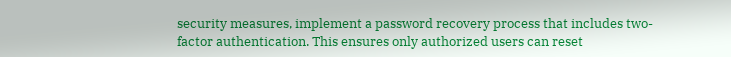security measures, implement a password recovery process that includes two-factor authentication. This ensures only authorized users can reset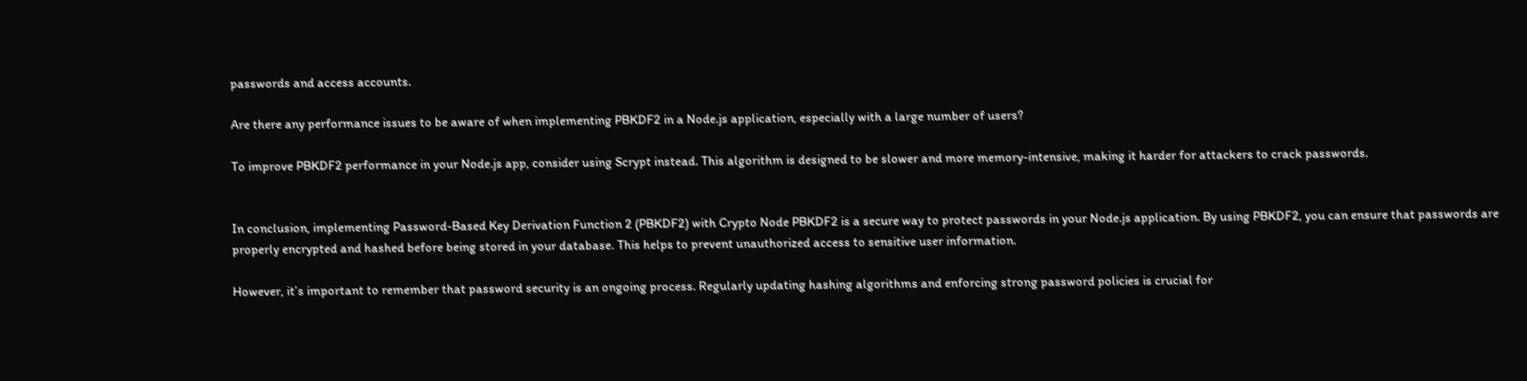passwords and access accounts.

Are there any performance issues to be aware of when implementing PBKDF2 in a Node.js application, especially with a large number of users?

To improve PBKDF2 performance in your Node.js app, consider using Scrypt instead. This algorithm is designed to be slower and more memory-intensive, making it harder for attackers to crack passwords.


In conclusion, implementing Password-Based Key Derivation Function 2 (PBKDF2) with Crypto Node PBKDF2 is a secure way to protect passwords in your Node.js application. By using PBKDF2, you can ensure that passwords are properly encrypted and hashed before being stored in your database. This helps to prevent unauthorized access to sensitive user information.

However, it’s important to remember that password security is an ongoing process. Regularly updating hashing algorithms and enforcing strong password policies is crucial for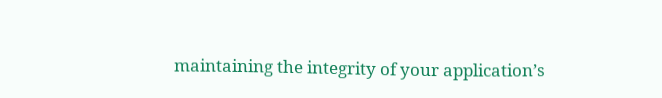maintaining the integrity of your application’s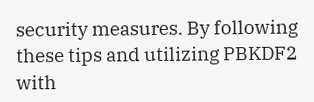security measures. By following these tips and utilizing PBKDF2 with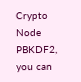Crypto Node PBKDF2, you can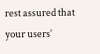rest assured that your users’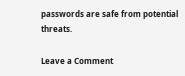passwords are safe from potential threats.

Leave a Comment